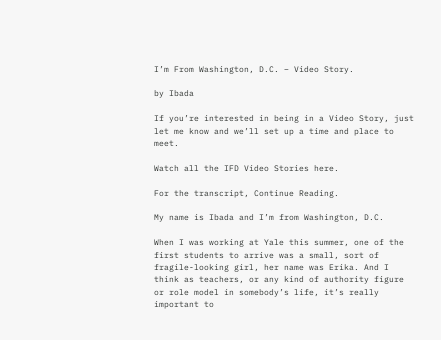I’m From Washington, D.C. – Video Story.

by Ibada

If you’re interested in being in a Video Story, just let me know and we’ll set up a time and place to meet.

Watch all the IFD Video Stories here.

For the transcript, Continue Reading.

My name is Ibada and I’m from Washington, D.C.

When I was working at Yale this summer, one of the first students to arrive was a small, sort of fragile-looking girl, her name was Erika. And I think as teachers, or any kind of authority figure or role model in somebody’s life, it’s really important to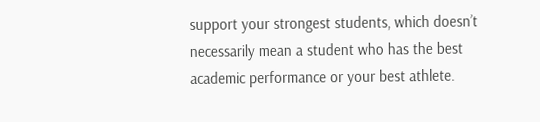support your strongest students, which doesn’t necessarily mean a student who has the best academic performance or your best athlete.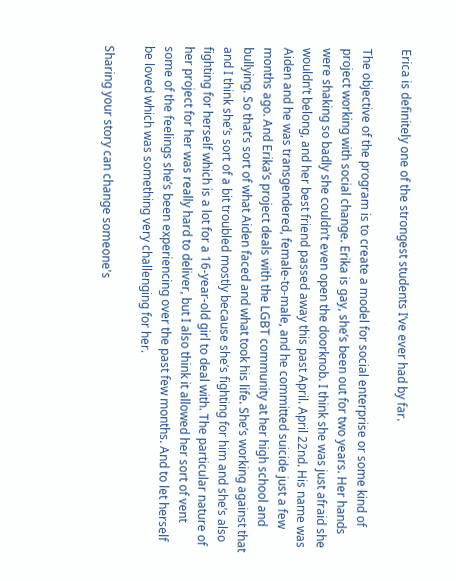Erica is definitely one of the strongest students I’ve ever had by far.

The objective of the program is to create a model for social enterprise or some kind of project working with social change. Erika is gay, she’s been out for two years. Her hands were shaking so badly she couldn’t even open the doorknob. I think she was just afraid she wouldn’t belong, and her best friend passed away this past April. April 22nd. His name was Aiden and he was transgendered, female-to-male, and he committed suicide just a few months ago. And Erika’s project deals with the LGBT community at her high school and bullying. So that’s sort of what Aiden faced and what took his life. She’s working against that and I think she’s sort of a bit troubled mostly because she’s fighting for him and she’s also fighting for herself which is a lot for a 16-year-old girl to deal with. The particular nature of her project for her was really hard to deliver, but I also think it allowed her sort of vent some of the feelings she’s been experiencing over the past few months. And to let herself be loved which was something very challenging for her.

Sharing your story can change someone's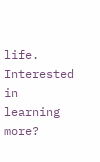life. Interested in learning more?